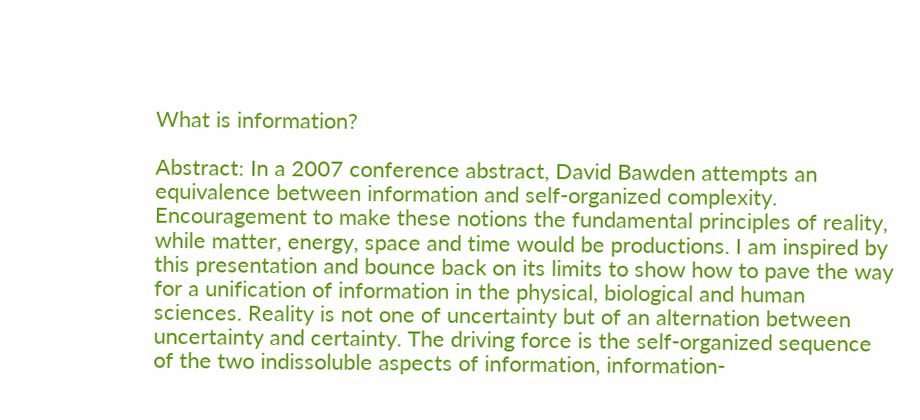What is information?

Abstract: In a 2007 conference abstract, David Bawden attempts an equivalence between information and self-organized complexity. Encouragement to make these notions the fundamental principles of reality, while matter, energy, space and time would be productions. I am inspired by this presentation and bounce back on its limits to show how to pave the way for a unification of information in the physical, biological and human sciences. Reality is not one of uncertainty but of an alternation between uncertainty and certainty. The driving force is the self-organized sequence of the two indissoluble aspects of information, information-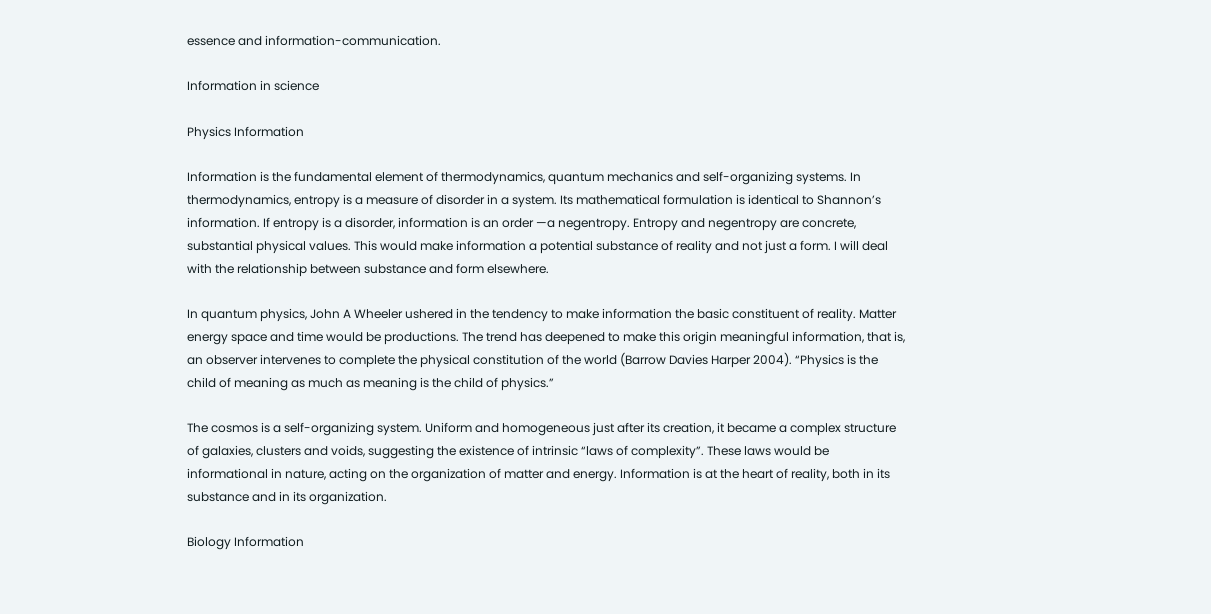essence and information-communication.

Information in science

Physics Information

Information is the fundamental element of thermodynamics, quantum mechanics and self-organizing systems. In thermodynamics, entropy is a measure of disorder in a system. Its mathematical formulation is identical to Shannon’s information. If entropy is a disorder, information is an order —a negentropy. Entropy and negentropy are concrete, substantial physical values. This would make information a potential substance of reality and not just a form. I will deal with the relationship between substance and form elsewhere.

In quantum physics, John A Wheeler ushered in the tendency to make information the basic constituent of reality. Matter energy space and time would be productions. The trend has deepened to make this origin meaningful information, that is, an observer intervenes to complete the physical constitution of the world (Barrow Davies Harper 2004). “Physics is the child of meaning as much as meaning is the child of physics.”

The cosmos is a self-organizing system. Uniform and homogeneous just after its creation, it became a complex structure of galaxies, clusters and voids, suggesting the existence of intrinsic “laws of complexity”. These laws would be informational in nature, acting on the organization of matter and energy. Information is at the heart of reality, both in its substance and in its organization.

Biology Information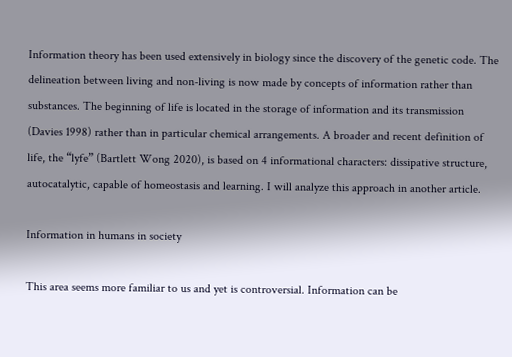Information theory has been used extensively in biology since the discovery of the genetic code. The delineation between living and non-living is now made by concepts of information rather than substances. The beginning of life is located in the storage of information and its transmission (Davies 1998) rather than in particular chemical arrangements. A broader and recent definition of life, the “lyfe” (Bartlett Wong 2020), is based on 4 informational characters: dissipative structure, autocatalytic, capable of homeostasis and learning. I will analyze this approach in another article.

Information in humans in society

This area seems more familiar to us and yet is controversial. Information can be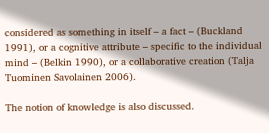considered as something in itself – a fact – (Buckland 1991), or a cognitive attribute – specific to the individual mind – (Belkin 1990), or a collaborative creation (Talja Tuominen Savolainen 2006).

The notion of knowledge is also discussed.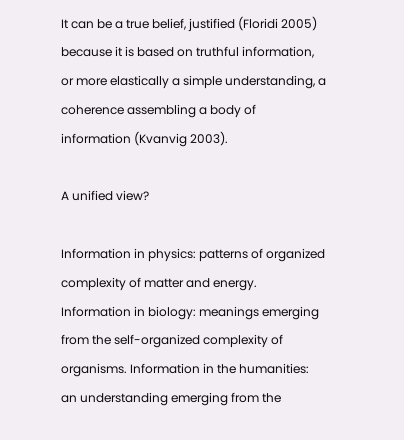It can be a true belief, justified (Floridi 2005) because it is based on truthful information, or more elastically a simple understanding, a coherence assembling a body of information (Kvanvig 2003).

A unified view?

Information in physics: patterns of organized complexity of matter and energy. Information in biology: meanings emerging from the self-organized complexity of organisms. Information in the humanities: an understanding emerging from the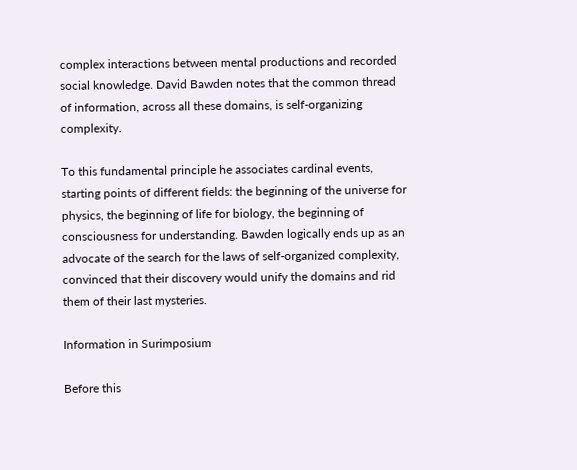complex interactions between mental productions and recorded social knowledge. David Bawden notes that the common thread of information, across all these domains, is self-organizing complexity.

To this fundamental principle he associates cardinal events, starting points of different fields: the beginning of the universe for physics, the beginning of life for biology, the beginning of consciousness for understanding. Bawden logically ends up as an advocate of the search for the laws of self-organized complexity, convinced that their discovery would unify the domains and rid them of their last mysteries.

Information in Surimposium

Before this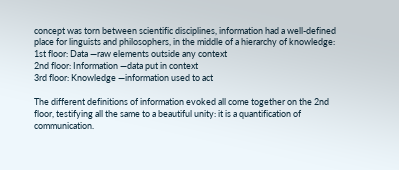concept was torn between scientific disciplines, information had a well-defined place for linguists and philosophers, in the middle of a hierarchy of knowledge:
1st floor: Data —raw elements outside any context
2nd floor: Information —data put in context
3rd floor: Knowledge —information used to act

The different definitions of information evoked all come together on the 2nd floor, testifying all the same to a beautiful unity: it is a quantification of communication.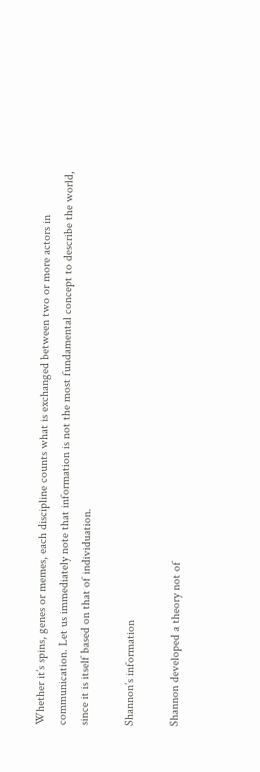Whether it’s spins, genes or memes, each discipline counts what is exchanged between two or more actors in communication. Let us immediately note that information is not the most fundamental concept to describe the world, since it is itself based on that of individuation.

Shannon’s information

Shannon developed a theory not of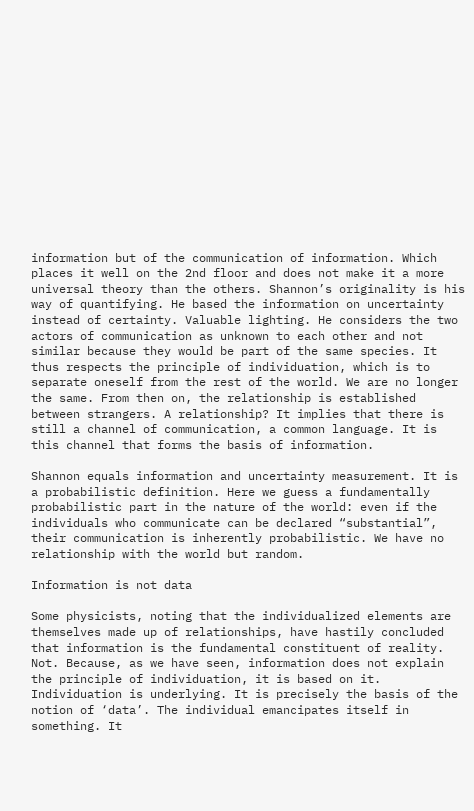information but of the communication of information. Which places it well on the 2nd floor and does not make it a more universal theory than the others. Shannon’s originality is his way of quantifying. He based the information on uncertainty instead of certainty. Valuable lighting. He considers the two actors of communication as unknown to each other and not similar because they would be part of the same species. It thus respects the principle of individuation, which is to separate oneself from the rest of the world. We are no longer the same. From then on, the relationship is established between strangers. A relationship? It implies that there is still a channel of communication, a common language. It is this channel that forms the basis of information.

Shannon equals information and uncertainty measurement. It is a probabilistic definition. Here we guess a fundamentally probabilistic part in the nature of the world: even if the individuals who communicate can be declared “substantial”, their communication is inherently probabilistic. We have no relationship with the world but random.

Information is not data

Some physicists, noting that the individualized elements are themselves made up of relationships, have hastily concluded that information is the fundamental constituent of reality. Not. Because, as we have seen, information does not explain the principle of individuation, it is based on it. Individuation is underlying. It is precisely the basis of the notion of ‘data’. The individual emancipates itself in something. It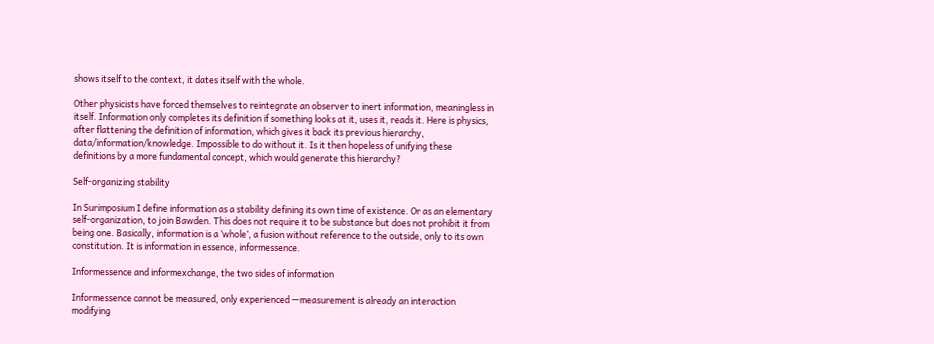shows itself to the context, it dates itself with the whole.

Other physicists have forced themselves to reintegrate an observer to inert information, meaningless in itself. Information only completes its definition if something looks at it, uses it, reads it. Here is physics, after flattening the definition of information, which gives it back its previous hierarchy, data/information/knowledge. Impossible to do without it. Is it then hopeless of unifying these definitions by a more fundamental concept, which would generate this hierarchy?

Self-organizing stability

In Surimposium I define information as a stability defining its own time of existence. Or as an elementary self-organization, to join Bawden. This does not require it to be substance but does not prohibit it from being one. Basically, information is a ‘whole’, a fusion without reference to the outside, only to its own constitution. It is information in essence, informessence.

Informessence and informexchange, the two sides of information

Informessence cannot be measured, only experienced —measurement is already an interaction modifying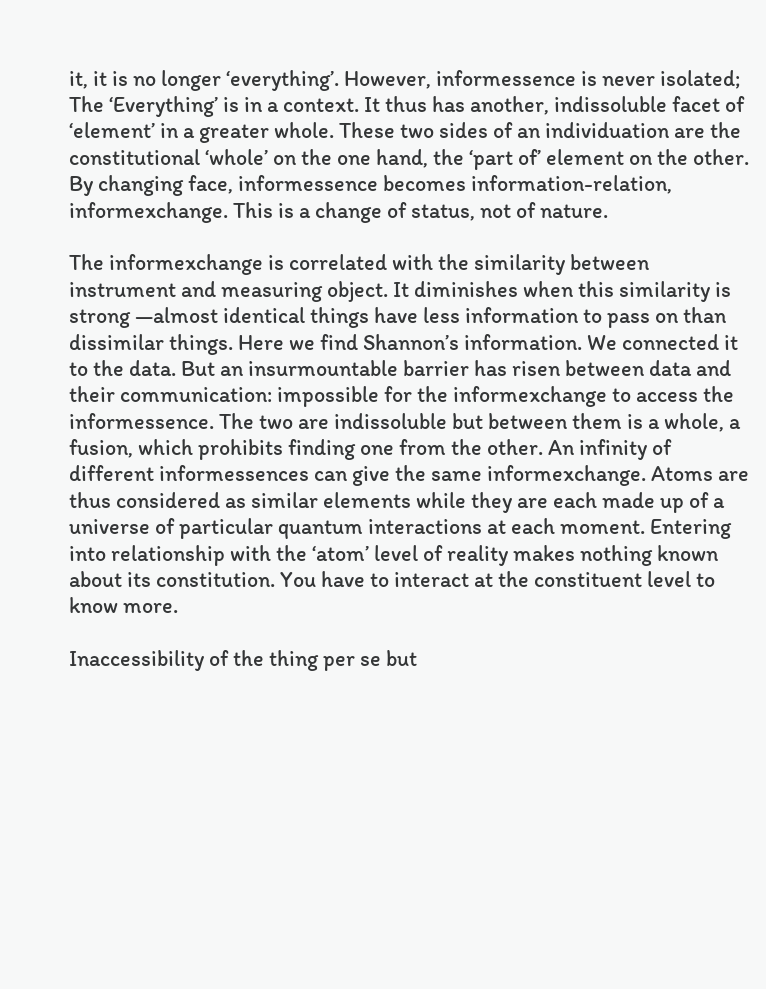it, it is no longer ‘everything’. However, informessence is never isolated; The ‘Everything’ is in a context. It thus has another, indissoluble facet of ‘element’ in a greater whole. These two sides of an individuation are the constitutional ‘whole’ on the one hand, the ‘part of’ element on the other. By changing face, informessence becomes information-relation, informexchange. This is a change of status, not of nature.

The informexchange is correlated with the similarity between instrument and measuring object. It diminishes when this similarity is strong —almost identical things have less information to pass on than dissimilar things. Here we find Shannon’s information. We connected it to the data. But an insurmountable barrier has risen between data and their communication: impossible for the informexchange to access the informessence. The two are indissoluble but between them is a whole, a fusion, which prohibits finding one from the other. An infinity of different informessences can give the same informexchange. Atoms are thus considered as similar elements while they are each made up of a universe of particular quantum interactions at each moment. Entering into relationship with the ‘atom’ level of reality makes nothing known about its constitution. You have to interact at the constituent level to know more.

Inaccessibility of the thing per se but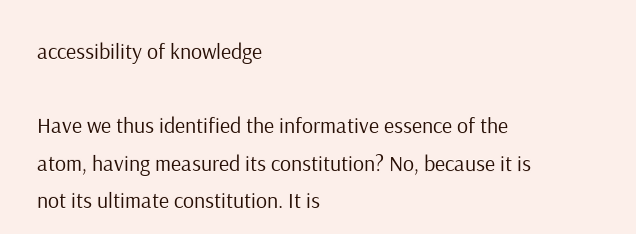accessibility of knowledge

Have we thus identified the informative essence of the atom, having measured its constitution? No, because it is not its ultimate constitution. It is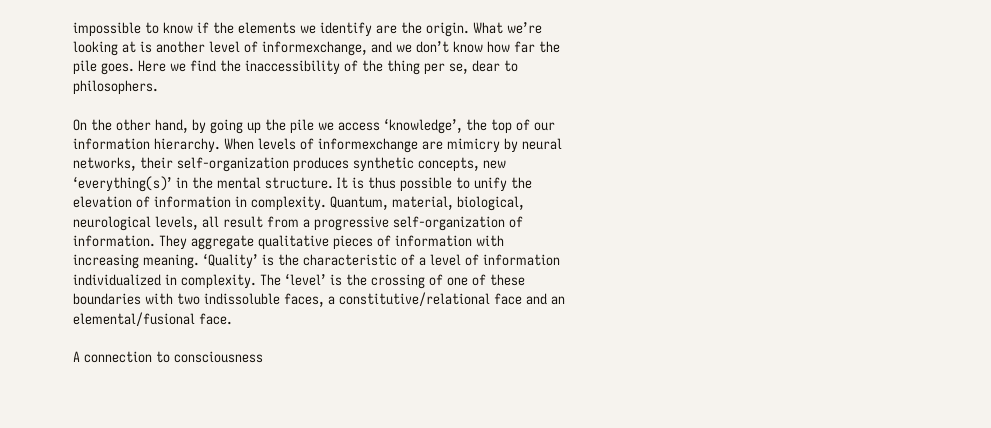impossible to know if the elements we identify are the origin. What we’re looking at is another level of informexchange, and we don’t know how far the pile goes. Here we find the inaccessibility of the thing per se, dear to philosophers.

On the other hand, by going up the pile we access ‘knowledge’, the top of our information hierarchy. When levels of informexchange are mimicry by neural networks, their self-organization produces synthetic concepts, new ‘everything(s)’ in the mental structure. It is thus possible to unify the elevation of information in complexity. Quantum, material, biological, neurological levels, all result from a progressive self-organization of information. They aggregate qualitative pieces of information with increasing meaning. ‘Quality’ is the characteristic of a level of information individualized in complexity. The ‘level’ is the crossing of one of these boundaries with two indissoluble faces, a constitutive/relational face and an elemental/fusional face.

A connection to consciousness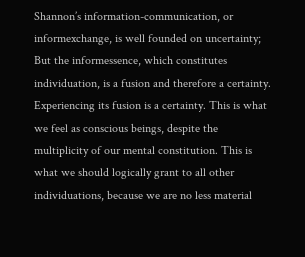Shannon’s information-communication, or informexchange, is well founded on uncertainty; But the informessence, which constitutes individuation, is a fusion and therefore a certainty. Experiencing its fusion is a certainty. This is what we feel as conscious beings, despite the multiplicity of our mental constitution. This is what we should logically grant to all other individuations, because we are no less material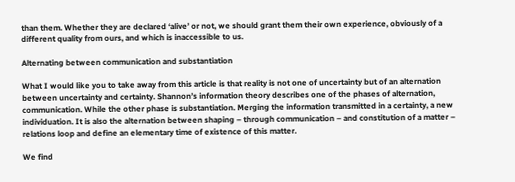than them. Whether they are declared ‘alive’ or not, we should grant them their own experience, obviously of a different quality from ours, and which is inaccessible to us.

Alternating between communication and substantiation

What I would like you to take away from this article is that reality is not one of uncertainty but of an alternation between uncertainty and certainty. Shannon’s information theory describes one of the phases of alternation, communication. While the other phase is substantiation. Merging the information transmitted in a certainty, a new individuation. It is also the alternation between shaping – through communication – and constitution of a matter – relations loop and define an elementary time of existence of this matter.

We find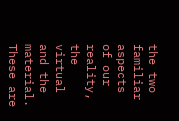the two familiar aspects of our reality, the virtual and the material. These are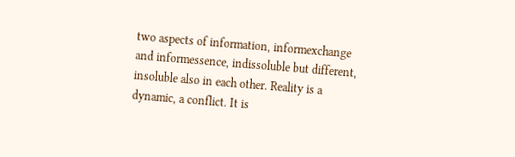two aspects of information, informexchange and informessence, indissoluble but different, insoluble also in each other. Reality is a dynamic, a conflict. It is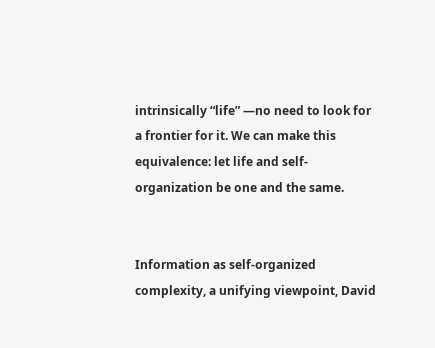intrinsically “life” —no need to look for a frontier for it. We can make this equivalence: let life and self-organization be one and the same.


Information as self-organized complexity, a unifying viewpoint, David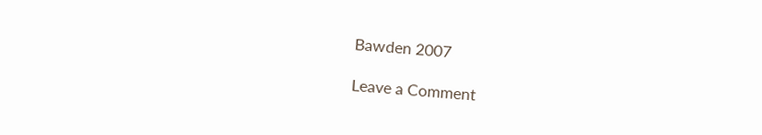Bawden 2007

Leave a Comment